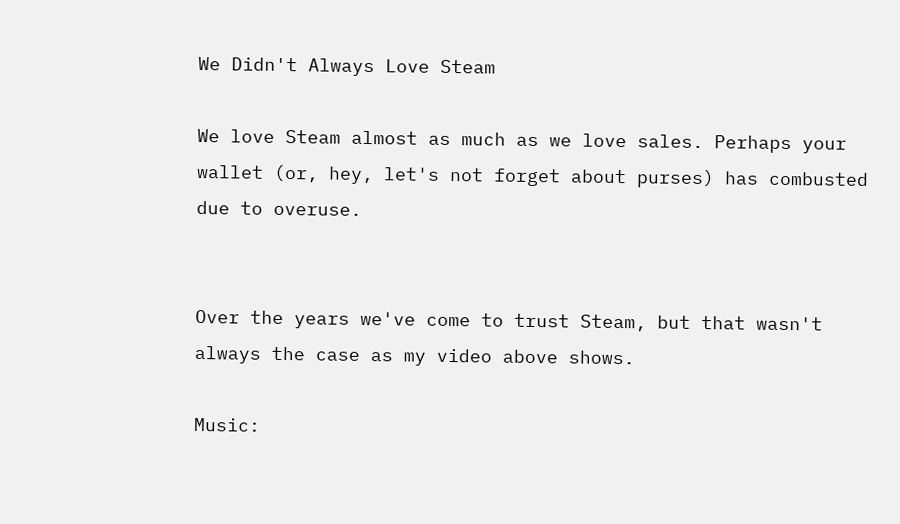We Didn't Always Love Steam

We love Steam almost as much as we love sales. Perhaps your wallet (or, hey, let's not forget about purses) has combusted due to overuse.


Over the years we've come to trust Steam, but that wasn't always the case as my video above shows.

Music: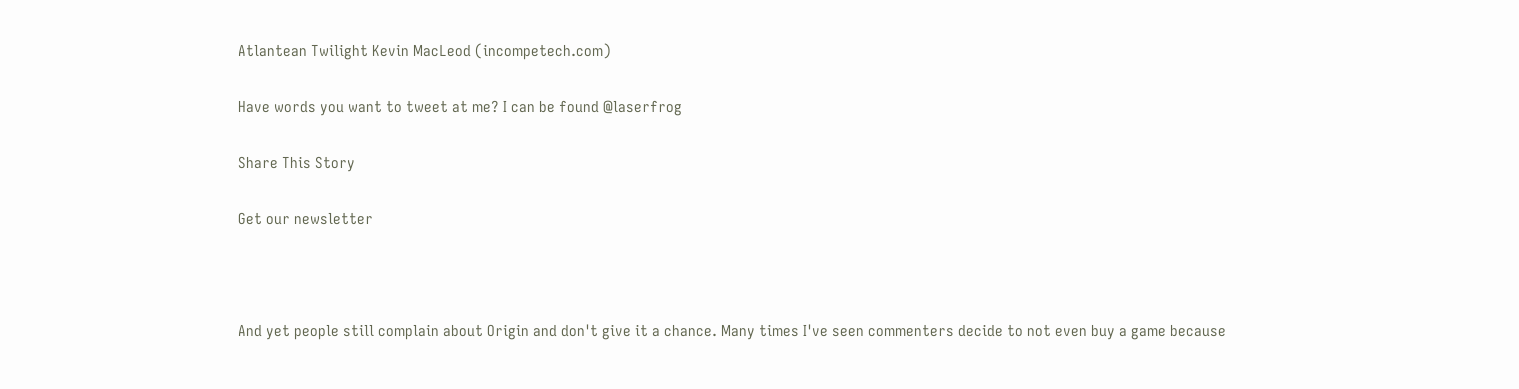Atlantean Twilight Kevin MacLeod (incompetech.com)

Have words you want to tweet at me? I can be found @laserfrog

Share This Story

Get our newsletter



And yet people still complain about Origin and don't give it a chance. Many times I've seen commenters decide to not even buy a game because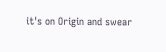it's on Origin and swear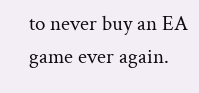to never buy an EA game ever again.